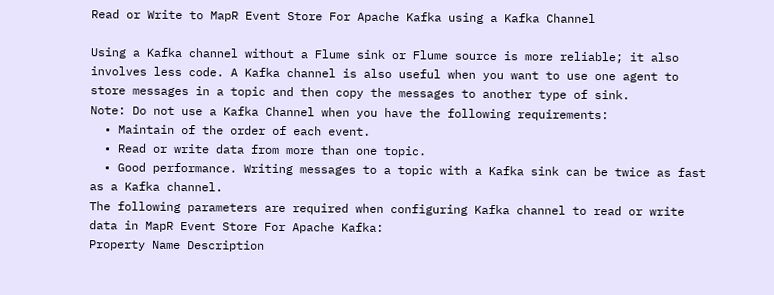Read or Write to MapR Event Store For Apache Kafka using a Kafka Channel

Using a Kafka channel without a Flume sink or Flume source is more reliable; it also involves less code. A Kafka channel is also useful when you want to use one agent to store messages in a topic and then copy the messages to another type of sink.
Note: Do not use a Kafka Channel when you have the following requirements:
  • Maintain of the order of each event.
  • Read or write data from more than one topic.
  • Good performance. Writing messages to a topic with a Kafka sink can be twice as fast as a Kafka channel.
The following parameters are required when configuring Kafka channel to read or write data in MapR Event Store For Apache Kafka:
Property Name Description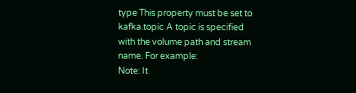type This property must be set to
kafka.topic A topic is specified with the volume path and stream name. For example:
Note: It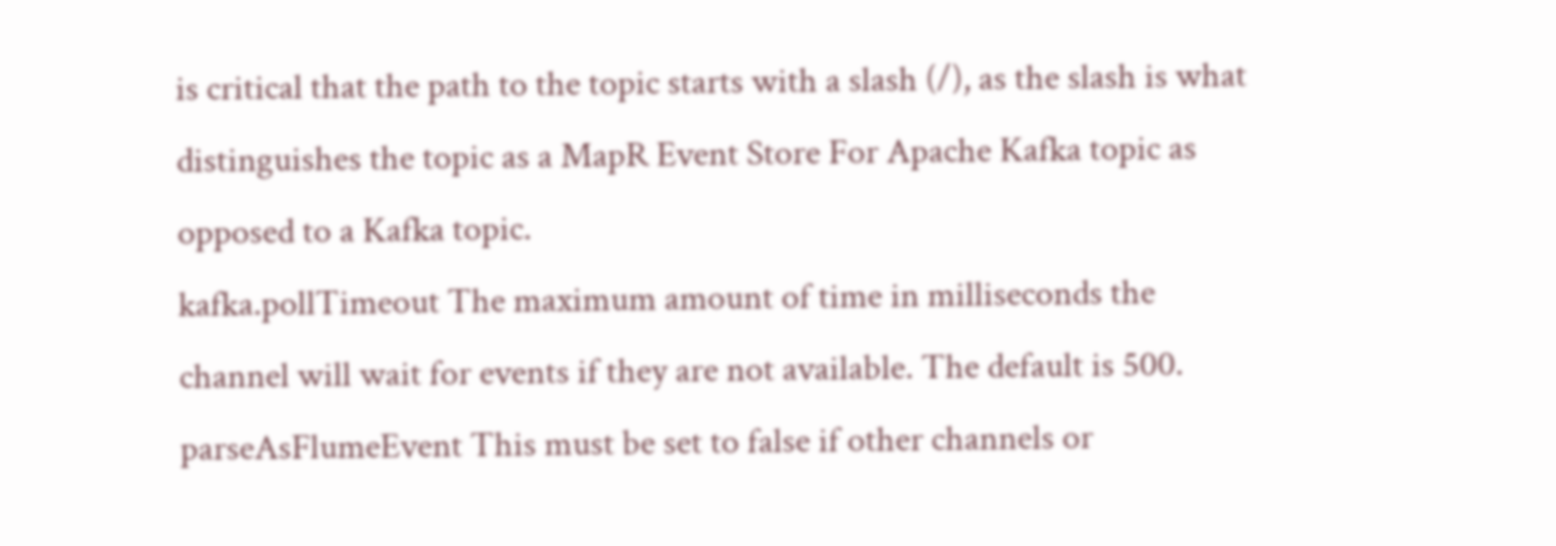is critical that the path to the topic starts with a slash (/), as the slash is what distinguishes the topic as a MapR Event Store For Apache Kafka topic as opposed to a Kafka topic.
kafka.pollTimeout The maximum amount of time in milliseconds the channel will wait for events if they are not available. The default is 500.
parseAsFlumeEvent This must be set to false if other channels or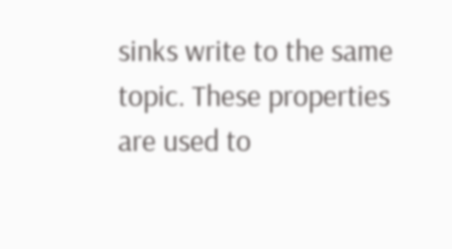sinks write to the same topic. These properties are used to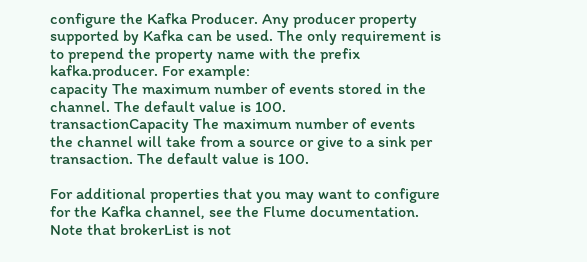configure the Kafka Producer. Any producer property supported by Kafka can be used. The only requirement is to prepend the property name with the prefix kafka.producer. For example:
capacity The maximum number of events stored in the channel. The default value is 100.
transactionCapacity The maximum number of events the channel will take from a source or give to a sink per transaction. The default value is 100.

For additional properties that you may want to configure for the Kafka channel, see the Flume documentation. Note that brokerList is not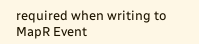required when writing to MapR Event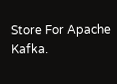Store For Apache Kafka.